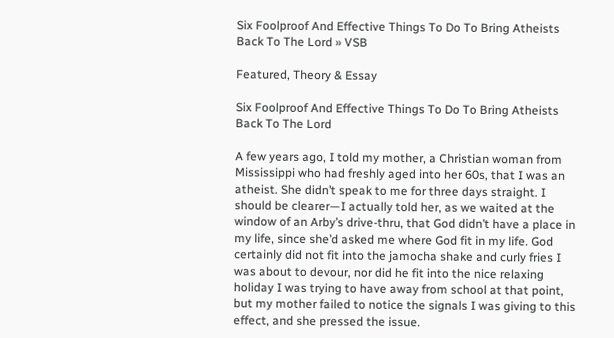Six Foolproof And Effective Things To Do To Bring Atheists Back To The Lord » VSB

Featured, Theory & Essay

Six Foolproof And Effective Things To Do To Bring Atheists Back To The Lord

A few years ago, I told my mother, a Christian woman from Mississippi who had freshly aged into her 60s, that I was an atheist. She didn’t speak to me for three days straight. I should be clearer—I actually told her, as we waited at the window of an Arby’s drive-thru, that God didn’t have a place in my life, since she’d asked me where God fit in my life. God certainly did not fit into the jamocha shake and curly fries I was about to devour, nor did he fit into the nice relaxing holiday I was trying to have away from school at that point, but my mother failed to notice the signals I was giving to this effect, and she pressed the issue.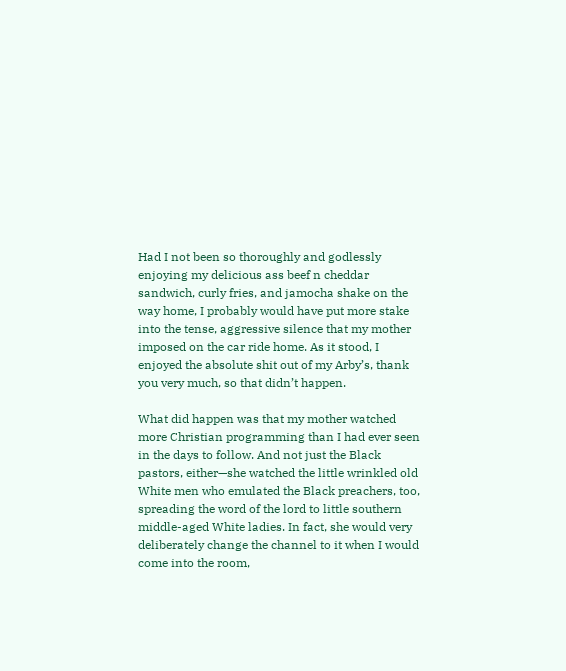Had I not been so thoroughly and godlessly enjoying my delicious ass beef n cheddar sandwich, curly fries, and jamocha shake on the way home, I probably would have put more stake into the tense, aggressive silence that my mother imposed on the car ride home. As it stood, I enjoyed the absolute shit out of my Arby’s, thank you very much, so that didn’t happen.

What did happen was that my mother watched more Christian programming than I had ever seen in the days to follow. And not just the Black pastors, either—she watched the little wrinkled old White men who emulated the Black preachers, too, spreading the word of the lord to little southern middle-aged White ladies. In fact, she would very deliberately change the channel to it when I would come into the room,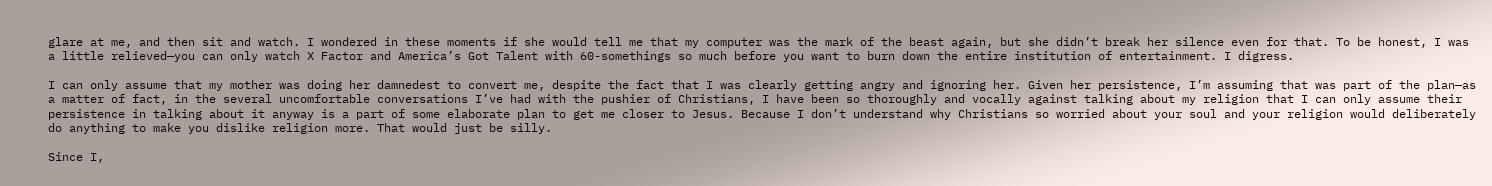glare at me, and then sit and watch. I wondered in these moments if she would tell me that my computer was the mark of the beast again, but she didn’t break her silence even for that. To be honest, I was a little relieved—you can only watch X Factor and America’s Got Talent with 60-somethings so much before you want to burn down the entire institution of entertainment. I digress.

I can only assume that my mother was doing her damnedest to convert me, despite the fact that I was clearly getting angry and ignoring her. Given her persistence, I’m assuming that was part of the plan—as a matter of fact, in the several uncomfortable conversations I’ve had with the pushier of Christians, I have been so thoroughly and vocally against talking about my religion that I can only assume their persistence in talking about it anyway is a part of some elaborate plan to get me closer to Jesus. Because I don’t understand why Christians so worried about your soul and your religion would deliberately do anything to make you dislike religion more. That would just be silly.

Since I,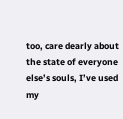too, care dearly about the state of everyone else’s souls, I’ve used my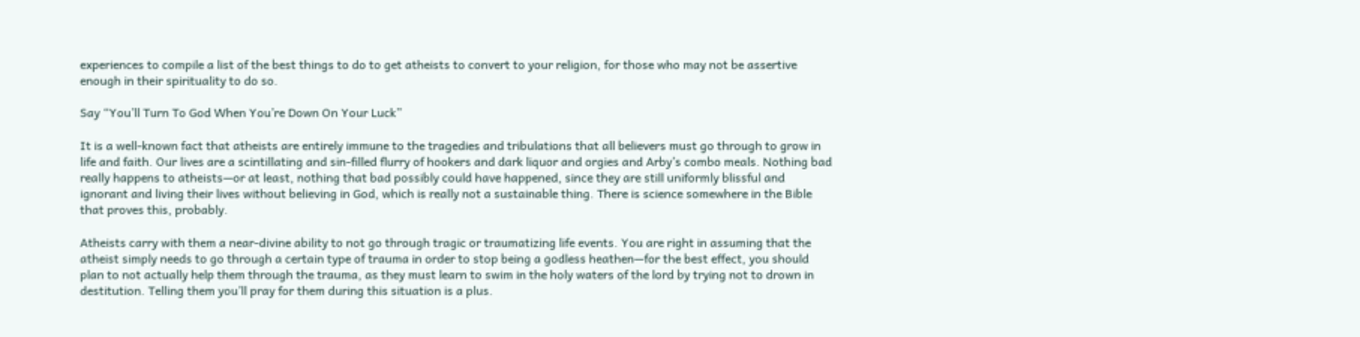experiences to compile a list of the best things to do to get atheists to convert to your religion, for those who may not be assertive enough in their spirituality to do so.

Say “You’ll Turn To God When You’re Down On Your Luck”

It is a well-known fact that atheists are entirely immune to the tragedies and tribulations that all believers must go through to grow in life and faith. Our lives are a scintillating and sin-filled flurry of hookers and dark liquor and orgies and Arby’s combo meals. Nothing bad really happens to atheists—or at least, nothing that bad possibly could have happened, since they are still uniformly blissful and ignorant and living their lives without believing in God, which is really not a sustainable thing. There is science somewhere in the Bible that proves this, probably.

Atheists carry with them a near-divine ability to not go through tragic or traumatizing life events. You are right in assuming that the atheist simply needs to go through a certain type of trauma in order to stop being a godless heathen—for the best effect, you should plan to not actually help them through the trauma, as they must learn to swim in the holy waters of the lord by trying not to drown in destitution. Telling them you’ll pray for them during this situation is a plus.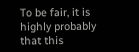To be fair, it is highly probably that this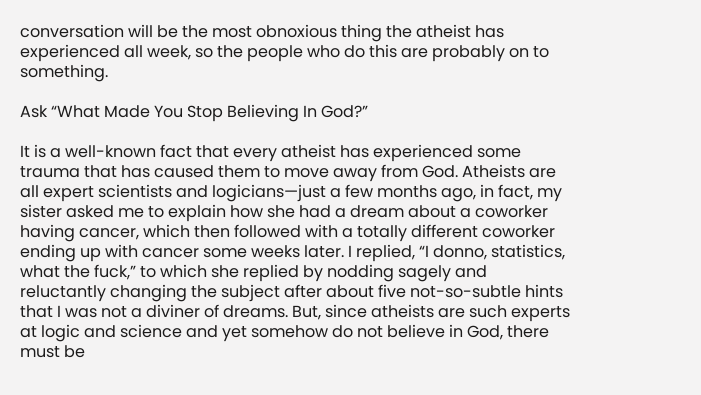conversation will be the most obnoxious thing the atheist has experienced all week, so the people who do this are probably on to something.

Ask “What Made You Stop Believing In God?”

It is a well-known fact that every atheist has experienced some trauma that has caused them to move away from God. Atheists are all expert scientists and logicians—just a few months ago, in fact, my sister asked me to explain how she had a dream about a coworker having cancer, which then followed with a totally different coworker ending up with cancer some weeks later. I replied, “I donno, statistics, what the fuck,” to which she replied by nodding sagely and reluctantly changing the subject after about five not-so-subtle hints that I was not a diviner of dreams. But, since atheists are such experts at logic and science and yet somehow do not believe in God, there must be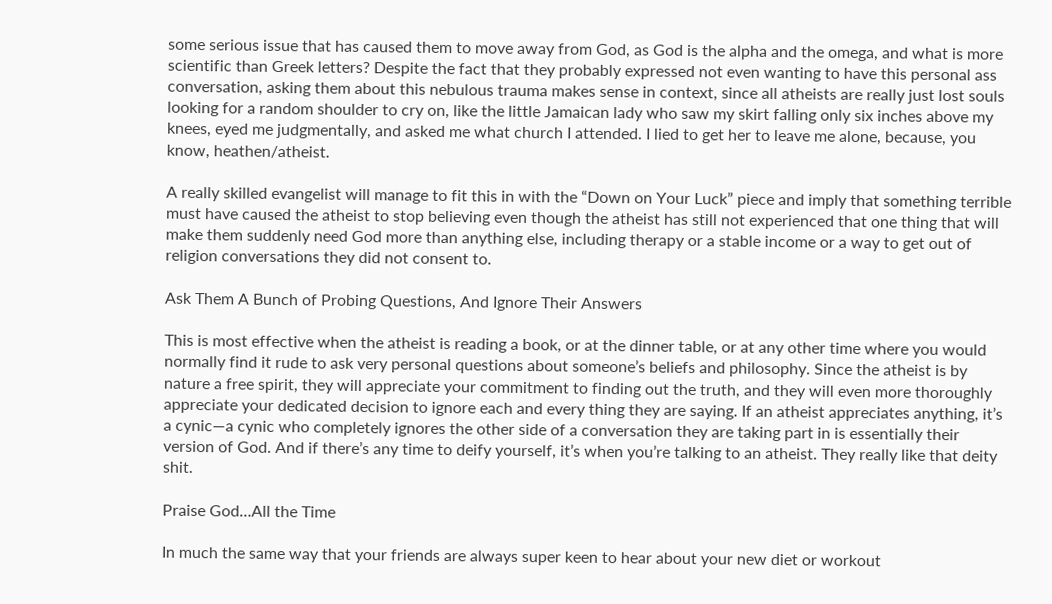some serious issue that has caused them to move away from God, as God is the alpha and the omega, and what is more scientific than Greek letters? Despite the fact that they probably expressed not even wanting to have this personal ass conversation, asking them about this nebulous trauma makes sense in context, since all atheists are really just lost souls looking for a random shoulder to cry on, like the little Jamaican lady who saw my skirt falling only six inches above my knees, eyed me judgmentally, and asked me what church I attended. I lied to get her to leave me alone, because, you know, heathen/atheist.

A really skilled evangelist will manage to fit this in with the “Down on Your Luck” piece and imply that something terrible must have caused the atheist to stop believing even though the atheist has still not experienced that one thing that will make them suddenly need God more than anything else, including therapy or a stable income or a way to get out of religion conversations they did not consent to.

Ask Them A Bunch of Probing Questions, And Ignore Their Answers

This is most effective when the atheist is reading a book, or at the dinner table, or at any other time where you would normally find it rude to ask very personal questions about someone’s beliefs and philosophy. Since the atheist is by nature a free spirit, they will appreciate your commitment to finding out the truth, and they will even more thoroughly appreciate your dedicated decision to ignore each and every thing they are saying. If an atheist appreciates anything, it’s a cynic—a cynic who completely ignores the other side of a conversation they are taking part in is essentially their version of God. And if there’s any time to deify yourself, it’s when you’re talking to an atheist. They really like that deity shit.

Praise God…All the Time

In much the same way that your friends are always super keen to hear about your new diet or workout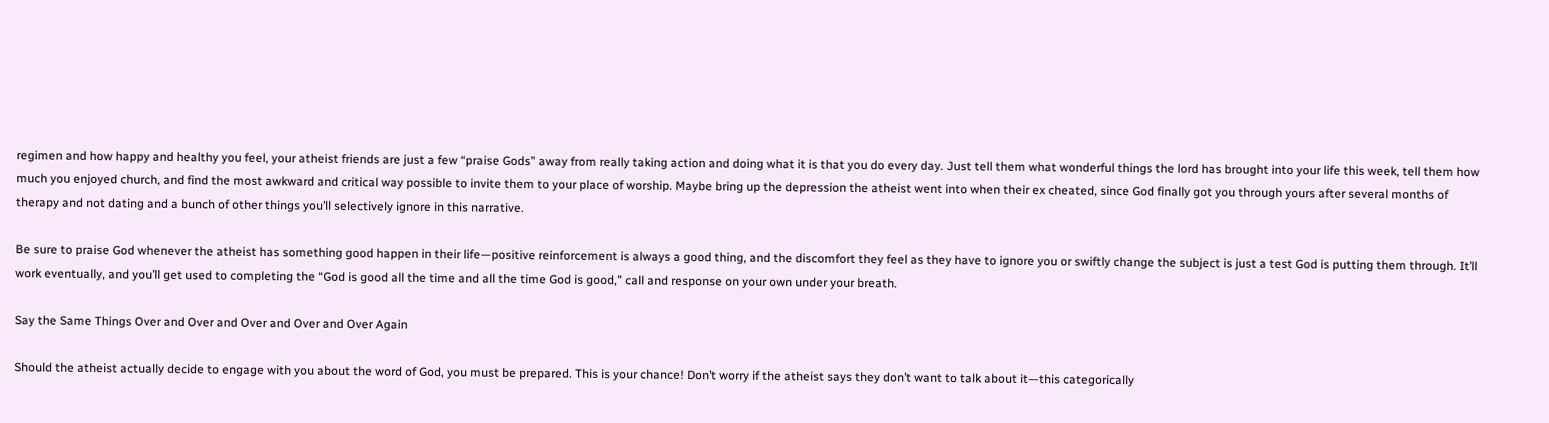regimen and how happy and healthy you feel, your atheist friends are just a few “praise Gods” away from really taking action and doing what it is that you do every day. Just tell them what wonderful things the lord has brought into your life this week, tell them how much you enjoyed church, and find the most awkward and critical way possible to invite them to your place of worship. Maybe bring up the depression the atheist went into when their ex cheated, since God finally got you through yours after several months of therapy and not dating and a bunch of other things you’ll selectively ignore in this narrative.

Be sure to praise God whenever the atheist has something good happen in their life—positive reinforcement is always a good thing, and the discomfort they feel as they have to ignore you or swiftly change the subject is just a test God is putting them through. It’ll work eventually, and you’ll get used to completing the “God is good all the time and all the time God is good,” call and response on your own under your breath.

Say the Same Things Over and Over and Over and Over and Over Again

Should the atheist actually decide to engage with you about the word of God, you must be prepared. This is your chance! Don’t worry if the atheist says they don’t want to talk about it—this categorically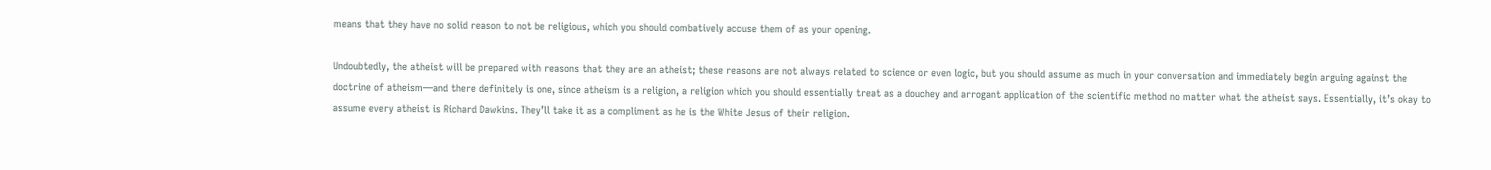means that they have no solid reason to not be religious, which you should combatively accuse them of as your opening.

Undoubtedly, the atheist will be prepared with reasons that they are an atheist; these reasons are not always related to science or even logic, but you should assume as much in your conversation and immediately begin arguing against the doctrine of atheism—and there definitely is one, since atheism is a religion, a religion which you should essentially treat as a douchey and arrogant application of the scientific method no matter what the atheist says. Essentially, it’s okay to assume every atheist is Richard Dawkins. They’ll take it as a compliment as he is the White Jesus of their religion.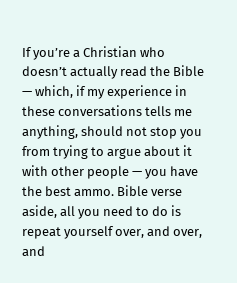If you’re a Christian who doesn’t actually read the Bible — which, if my experience in these conversations tells me anything, should not stop you from trying to argue about it with other people — you have the best ammo. Bible verse aside, all you need to do is repeat yourself over, and over, and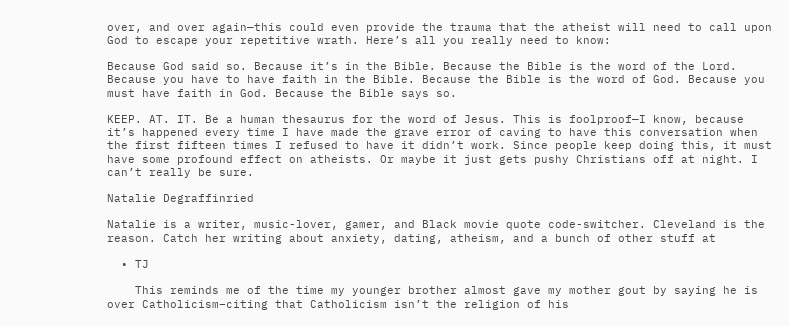over, and over again—this could even provide the trauma that the atheist will need to call upon God to escape your repetitive wrath. Here’s all you really need to know:

Because God said so. Because it’s in the Bible. Because the Bible is the word of the Lord. Because you have to have faith in the Bible. Because the Bible is the word of God. Because you must have faith in God. Because the Bible says so.

KEEP. AT. IT. Be a human thesaurus for the word of Jesus. This is foolproof—I know, because it’s happened every time I have made the grave error of caving to have this conversation when the first fifteen times I refused to have it didn’t work. Since people keep doing this, it must have some profound effect on atheists. Or maybe it just gets pushy Christians off at night. I can’t really be sure.

Natalie Degraffinried

Natalie is a writer, music-lover, gamer, and Black movie quote code-switcher. Cleveland is the reason. Catch her writing about anxiety, dating, atheism, and a bunch of other stuff at

  • TJ

    This reminds me of the time my younger brother almost gave my mother gout by saying he is over Catholicism–citing that Catholicism isn’t the religion of his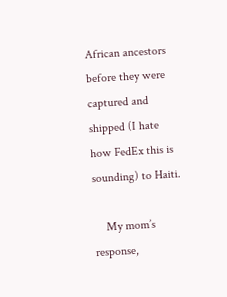African ancestors before they were captured and shipped (I hate how FedEx this is sounding) to Haiti.

    My mom’s response,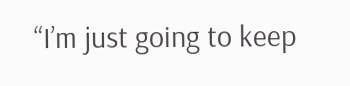“I’m just going to keep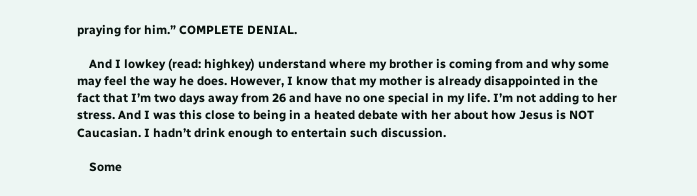praying for him.” COMPLETE DENIAL.

    And I lowkey (read: highkey) understand where my brother is coming from and why some may feel the way he does. However, I know that my mother is already disappointed in the fact that I’m two days away from 26 and have no one special in my life. I’m not adding to her stress. And I was this close to being in a heated debate with her about how Jesus is NOT Caucasian. I hadn’t drink enough to entertain such discussion.

    Some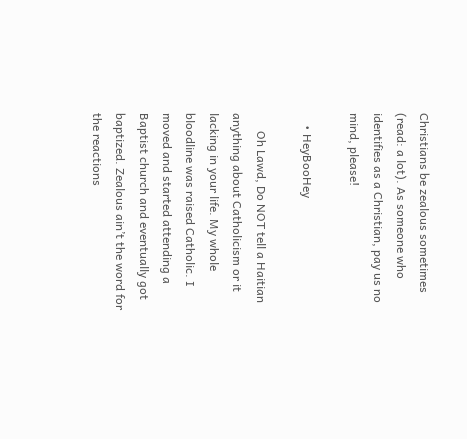Christians be zealous sometimes (read: a lot). As someone who identifies as a Christian, pay us no mind, please!

    • HeyBooHey

      Oh Lawd, Do NOT tell a Haitian anything about Catholicism or it lacking in your life. My whole bloodline was raised Catholic. I moved and started attending a Baptist church and eventually got baptized. Zealous ain’t the word for the reactions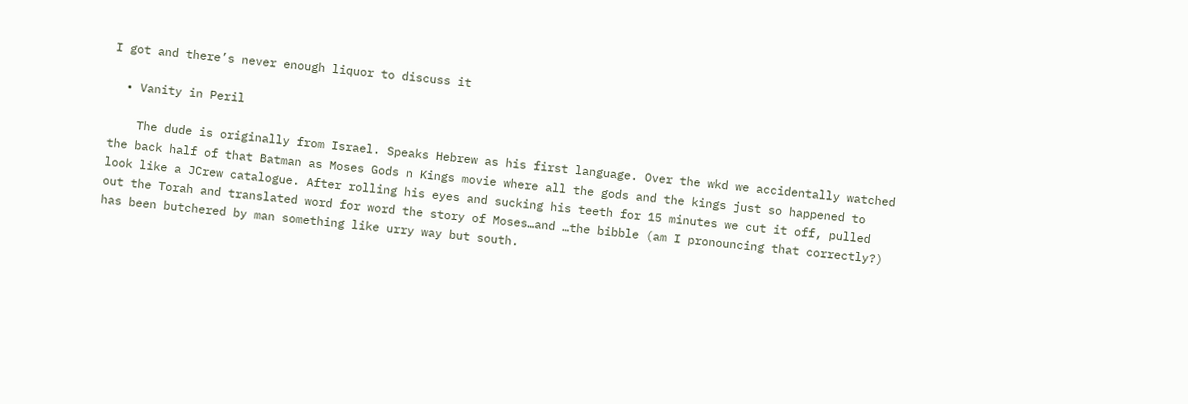I got and there’s never enough liquor to discuss it

  • Vanity in Peril

    The dude is originally from Israel. Speaks Hebrew as his first language. Over the wkd we accidentally watched the back half of that Batman as Moses Gods n Kings movie where all the gods and the kings just so happened to look like a JCrew catalogue. After rolling his eyes and sucking his teeth for 15 minutes we cut it off, pulled out the Torah and translated word for word the story of Moses…and …the bibble (am I pronouncing that correctly?) has been butchered by man something like urry way but south.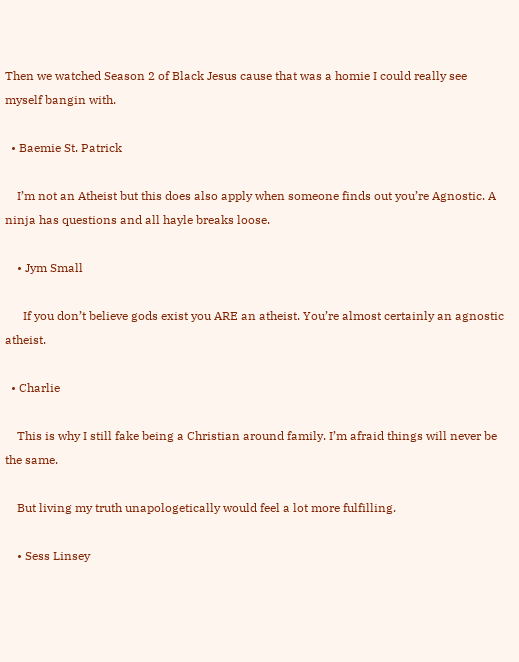Then we watched Season 2 of Black Jesus cause that was a homie I could really see myself bangin with.

  • Baemie St. Patrick

    I’m not an Atheist but this does also apply when someone finds out you’re Agnostic. A ninja has questions and all hayle breaks loose.

    • Jym Small

      If you don’t believe gods exist you ARE an atheist. You’re almost certainly an agnostic atheist.

  • Charlie

    This is why I still fake being a Christian around family. I’m afraid things will never be the same.

    But living my truth unapologetically would feel a lot more fulfilling.

    • Sess Linsey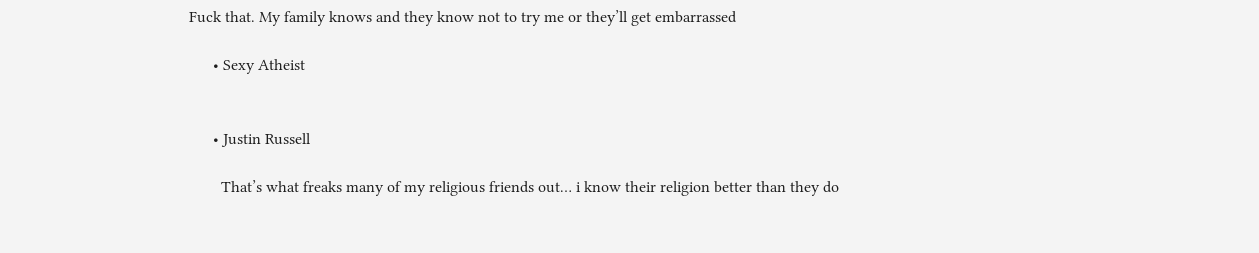Fuck that. My family knows and they know not to try me or they’ll get embarrassed

      • Sexy Atheist


      • Justin Russell

        That’s what freaks many of my religious friends out… i know their religion better than they do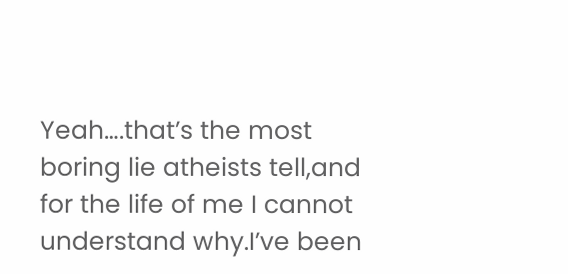Yeah….that’s the most boring lie atheists tell,and for the life of me I cannot understand why.I’ve been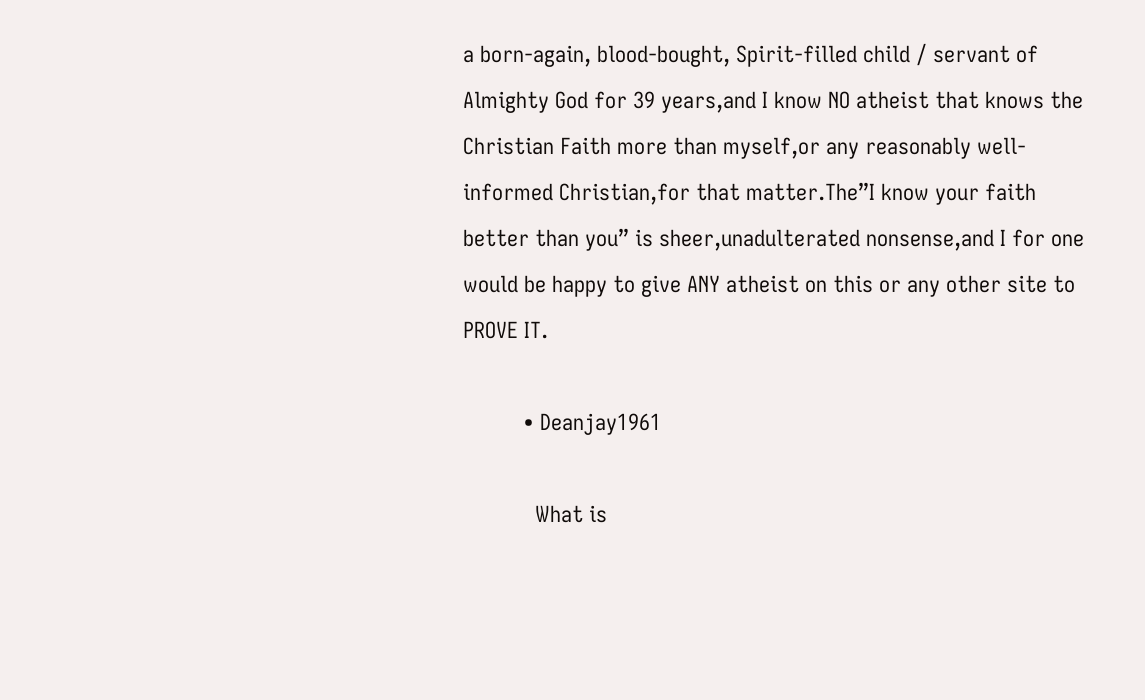a born-again, blood-bought, Spirit-filled child / servant of Almighty God for 39 years,and I know NO atheist that knows the Christian Faith more than myself,or any reasonably well-informed Christian,for that matter.The”I know your faith better than you” is sheer,unadulterated nonsense,and I for one would be happy to give ANY atheist on this or any other site to PROVE IT.

          • Deanjay1961

            What is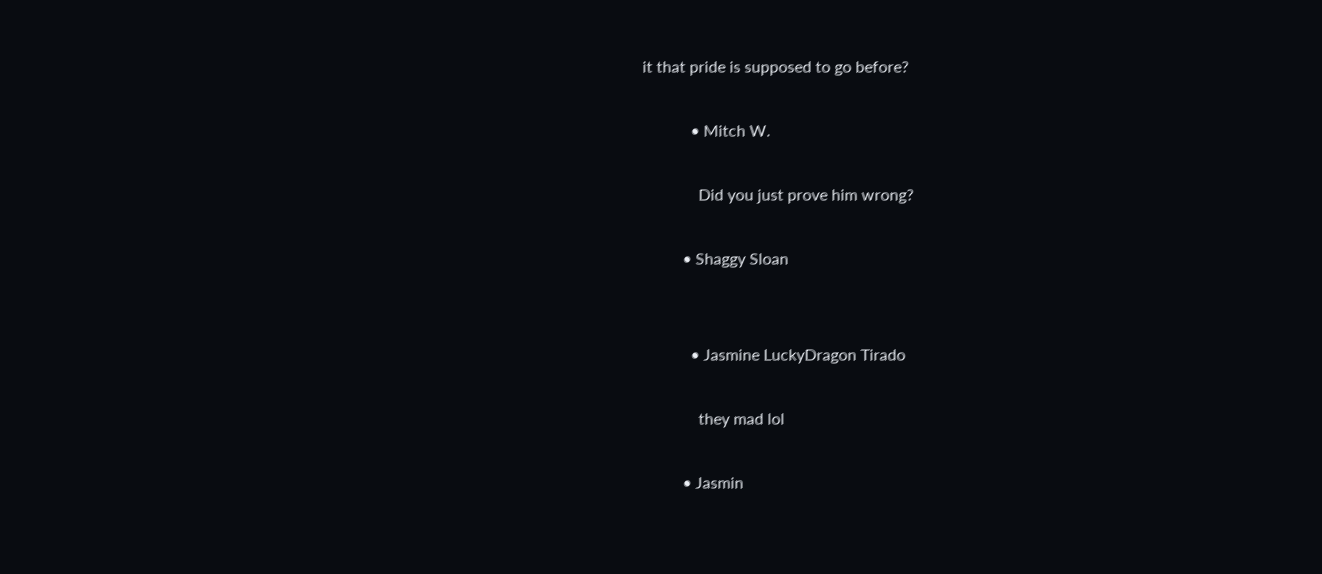it that pride is supposed to go before?

            • Mitch W.

              Did you just prove him wrong?

          • Shaggy Sloan


            • Jasmine LuckyDragon Tirado

              they mad lol

          • Jasmin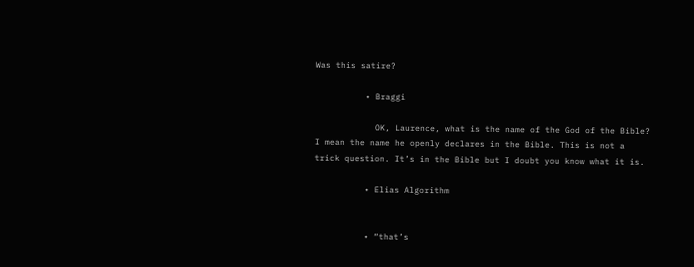Was this satire?

          • Braggi

            OK, Laurence, what is the name of the God of the Bible? I mean the name he openly declares in the Bible. This is not a trick question. It’s in the Bible but I doubt you know what it is.

          • Elias Algorithm


          • “that’s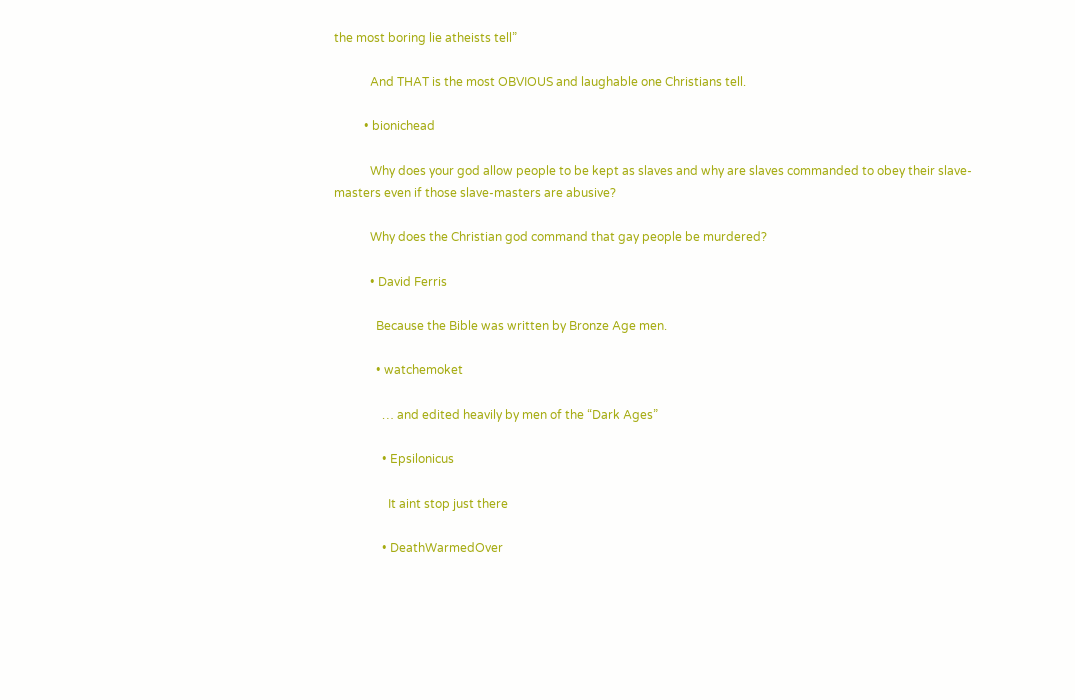the most boring lie atheists tell”

            And THAT is the most OBVIOUS and laughable one Christians tell.

          • bionichead

            Why does your god allow people to be kept as slaves and why are slaves commanded to obey their slave-masters even if those slave-masters are abusive?

            Why does the Christian god command that gay people be murdered?

            • David Ferris

              Because the Bible was written by Bronze Age men.

              • watchemoket

                … and edited heavily by men of the “Dark Ages”

                • Epsilonicus

                  It aint stop just there

                • DeathWarmedOver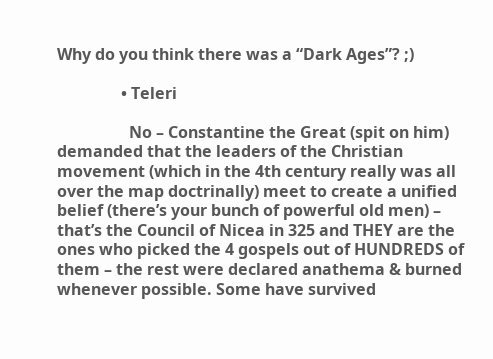Why do you think there was a “Dark Ages”? ;)

                • Teleri

                  No – Constantine the Great (spit on him) demanded that the leaders of the Christian movement (which in the 4th century really was all over the map doctrinally) meet to create a unified belief (there’s your bunch of powerful old men) – that’s the Council of Nicea in 325 and THEY are the ones who picked the 4 gospels out of HUNDREDS of them – the rest were declared anathema & burned whenever possible. Some have survived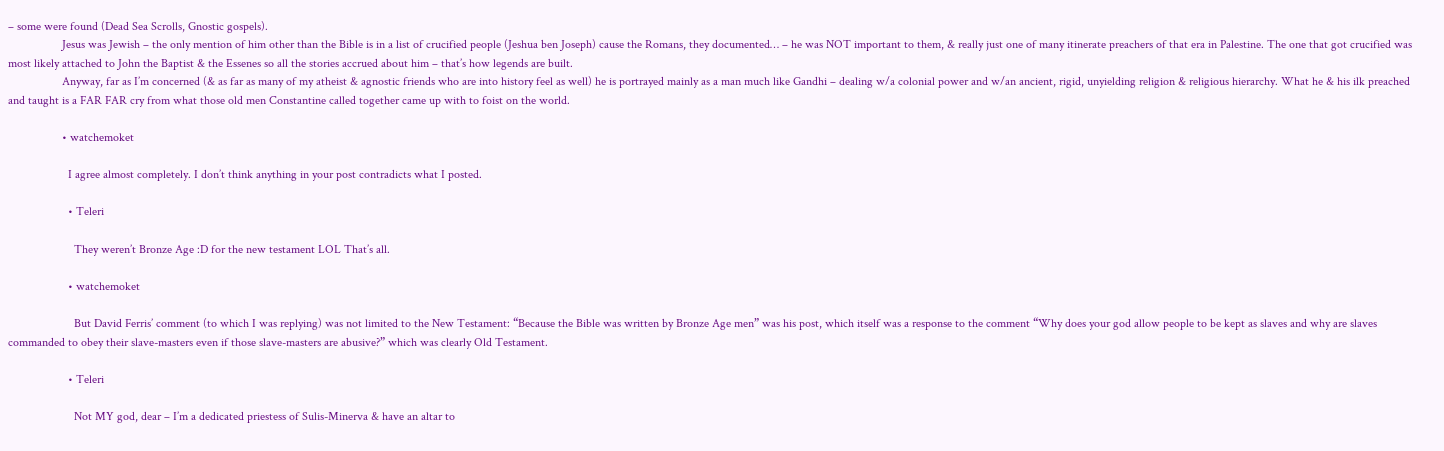– some were found (Dead Sea Scrolls, Gnostic gospels).
                  Jesus was Jewish – the only mention of him other than the Bible is in a list of crucified people (Jeshua ben Joseph) cause the Romans, they documented… – he was NOT important to them, & really just one of many itinerate preachers of that era in Palestine. The one that got crucified was most likely attached to John the Baptist & the Essenes so all the stories accrued about him – that’s how legends are built.
                  Anyway, far as I’m concerned (& as far as many of my atheist & agnostic friends who are into history feel as well) he is portrayed mainly as a man much like Gandhi – dealing w/a colonial power and w/an ancient, rigid, unyielding religion & religious hierarchy. What he & his ilk preached and taught is a FAR FAR cry from what those old men Constantine called together came up with to foist on the world.

                  • watchemoket

                    I agree almost completely. I don’t think anything in your post contradicts what I posted.

                    • Teleri

                      They weren’t Bronze Age :D for the new testament LOL That’s all.

                    • watchemoket

                      But David Ferris’ comment (to which I was replying) was not limited to the New Testament: “Because the Bible was written by Bronze Age men” was his post, which itself was a response to the comment “Why does your god allow people to be kept as slaves and why are slaves commanded to obey their slave-masters even if those slave-masters are abusive?” which was clearly Old Testament.

                    • Teleri

                      Not MY god, dear – I’m a dedicated priestess of Sulis-Minerva & have an altar to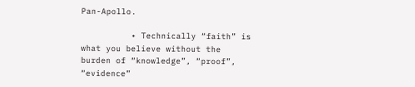Pan-Apollo.

          • Technically “faith” is what you believe without the burden of “knowledge”, “proof”, “evidence”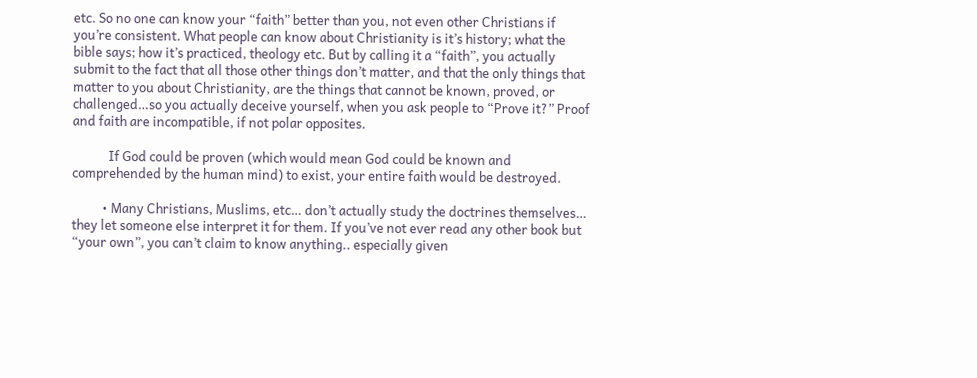etc. So no one can know your “faith” better than you, not even other Christians if you’re consistent. What people can know about Christianity is it’s history; what the bible says; how it’s practiced, theology etc. But by calling it a “faith”, you actually submit to the fact that all those other things don’t matter, and that the only things that matter to you about Christianity, are the things that cannot be known, proved, or challenged…so you actually deceive yourself, when you ask people to “Prove it?” Proof and faith are incompatible, if not polar opposites.

            If God could be proven (which would mean God could be known and comprehended by the human mind) to exist, your entire faith would be destroyed.

          • Many Christians, Muslims, etc… don’t actually study the doctrines themselves… they let someone else interpret it for them. If you’ve not ever read any other book but “your own”, you can’t claim to know anything.. especially given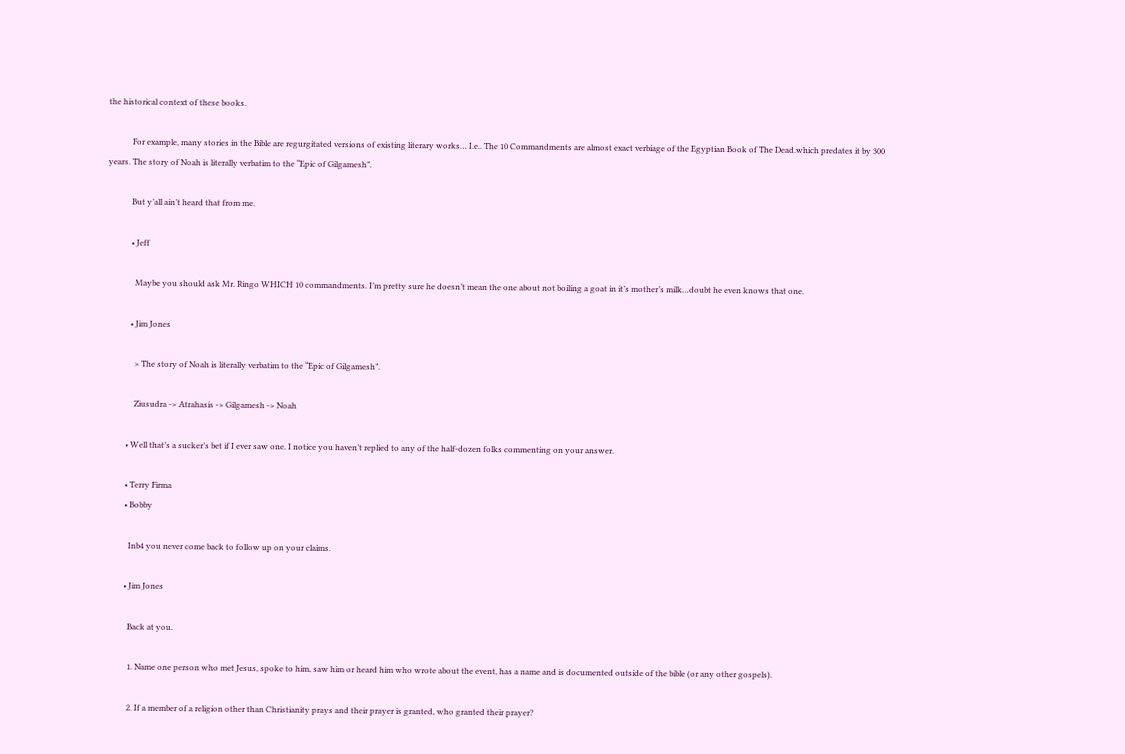the historical context of these books.

            For example, many stories in the Bible are regurgitated versions of existing literary works… I.e.. The 10 Commandments are almost exact verbiage of the Egyptian Book of The Dead.which predates it by 300 years. The story of Noah is literally verbatim to the “Epic of Gilgamesh”.

            But y’all ain’t heard that from me.

            • Jeff

              Maybe you should ask Mr. Ringo WHICH 10 commandments. I’m pretty sure he doesn’t mean the one about not boiling a goat in it’s mother’s milk…doubt he even knows that one.

            • Jim Jones

              > The story of Noah is literally verbatim to the “Epic of Gilgamesh”.

              Ziusudra -> Atrahasis -> Gilgamesh -> Noah

          • Well that’s a sucker’s bet if I ever saw one. I notice you haven’t replied to any of the half-dozen folks commenting on your answer.

          • Terry Firma
          • Bobby

            Inb4 you never come back to follow up on your claims.

          • Jim Jones

            Back at you.

            1. Name one person who met Jesus, spoke to him, saw him or heard him who wrote about the event, has a name and is documented outside of the bible (or any other gospels).

            2. If a member of a religion other than Christianity prays and their prayer is granted, who granted their prayer?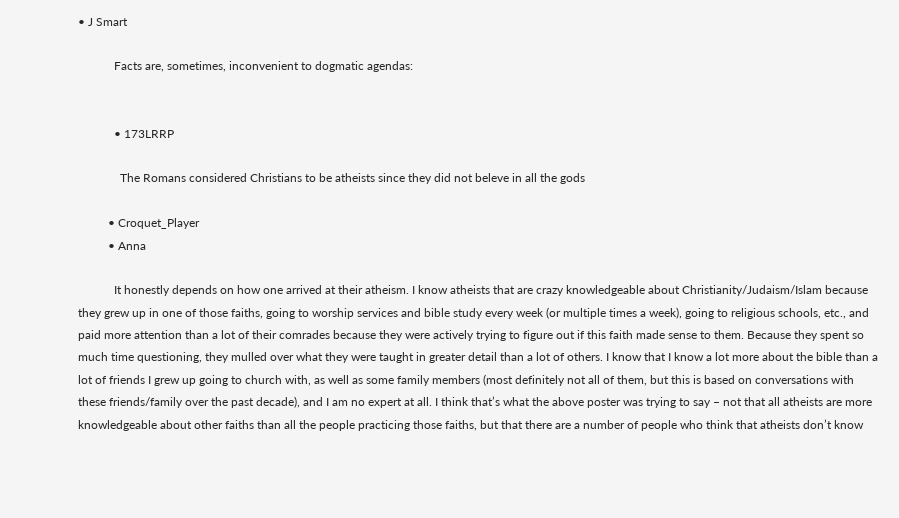• J Smart

            Facts are, sometimes, inconvenient to dogmatic agendas:


            • 173LRRP

              The Romans considered Christians to be atheists since they did not beleve in all the gods

          • Croquet_Player
          • Anna

            It honestly depends on how one arrived at their atheism. I know atheists that are crazy knowledgeable about Christianity/Judaism/Islam because they grew up in one of those faiths, going to worship services and bible study every week (or multiple times a week), going to religious schools, etc., and paid more attention than a lot of their comrades because they were actively trying to figure out if this faith made sense to them. Because they spent so much time questioning, they mulled over what they were taught in greater detail than a lot of others. I know that I know a lot more about the bible than a lot of friends I grew up going to church with, as well as some family members (most definitely not all of them, but this is based on conversations with these friends/family over the past decade), and I am no expert at all. I think that’s what the above poster was trying to say – not that all atheists are more knowledgeable about other faiths than all the people practicing those faiths, but that there are a number of people who think that atheists don’t know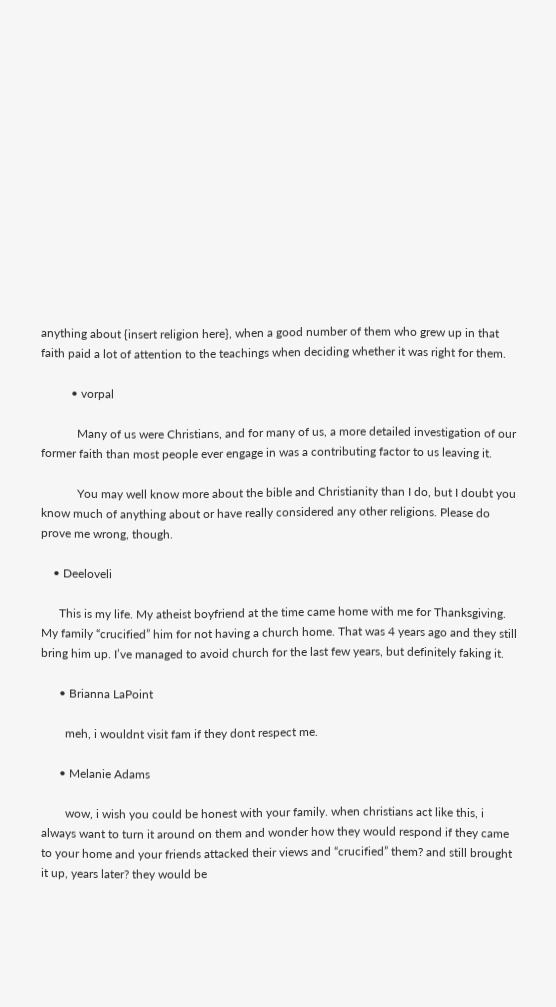anything about {insert religion here}, when a good number of them who grew up in that faith paid a lot of attention to the teachings when deciding whether it was right for them.

          • vorpal

            Many of us were Christians, and for many of us, a more detailed investigation of our former faith than most people ever engage in was a contributing factor to us leaving it.

            You may well know more about the bible and Christianity than I do, but I doubt you know much of anything about or have really considered any other religions. Please do prove me wrong, though.

    • Deeloveli

      This is my life. My atheist boyfriend at the time came home with me for Thanksgiving. My family “crucified” him for not having a church home. That was 4 years ago and they still bring him up. I’ve managed to avoid church for the last few years, but definitely faking it.

      • Brianna LaPoint

        meh, i wouldnt visit fam if they dont respect me.

      • Melanie Adams

        wow, i wish you could be honest with your family. when christians act like this, i always want to turn it around on them and wonder how they would respond if they came to your home and your friends attacked their views and “crucified” them? and still brought it up, years later? they would be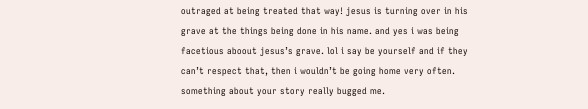outraged at being treated that way! jesus is turning over in his grave at the things being done in his name. and yes i was being facetious aboout jesus’s grave. lol i say be yourself and if they can’t respect that, then i wouldn’t be going home very often. something about your story really bugged me.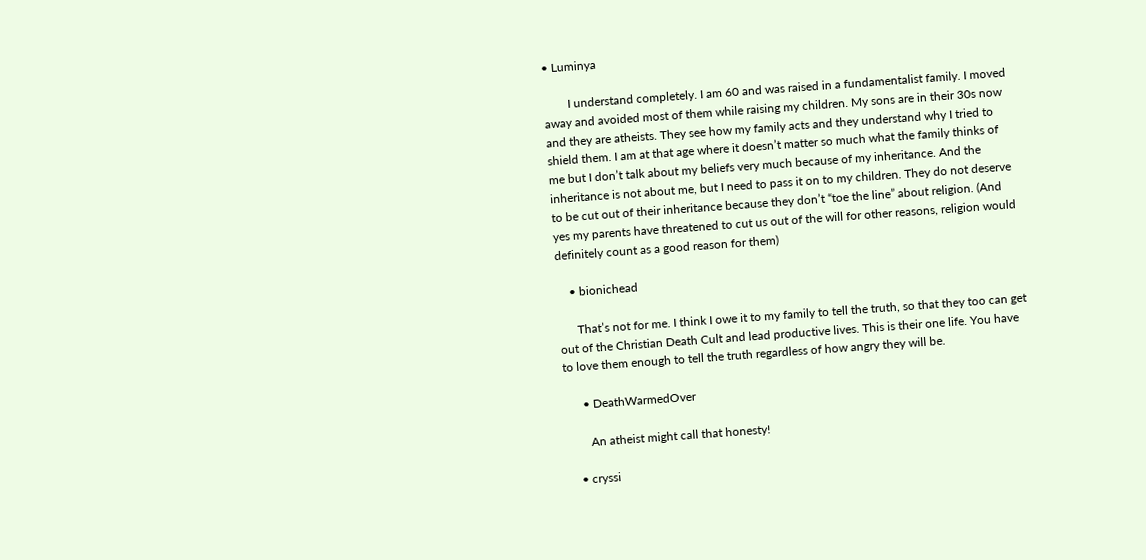• Luminya

        I understand completely. I am 60 and was raised in a fundamentalist family. I moved away and avoided most of them while raising my children. My sons are in their 30s now and they are atheists. They see how my family acts and they understand why I tried to shield them. I am at that age where it doesn’t matter so much what the family thinks of me but I don’t talk about my beliefs very much because of my inheritance. And the inheritance is not about me, but I need to pass it on to my children. They do not deserve to be cut out of their inheritance because they don’t “toe the line” about religion. (And yes my parents have threatened to cut us out of the will for other reasons, religion would definitely count as a good reason for them)

    • bionichead

      That’s not for me. I think I owe it to my family to tell the truth, so that they too can get out of the Christian Death Cult and lead productive lives. This is their one life. You have to love them enough to tell the truth regardless of how angry they will be.

      • DeathWarmedOver

        An atheist might call that honesty!

    • cryssi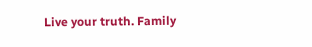Live your truth. Family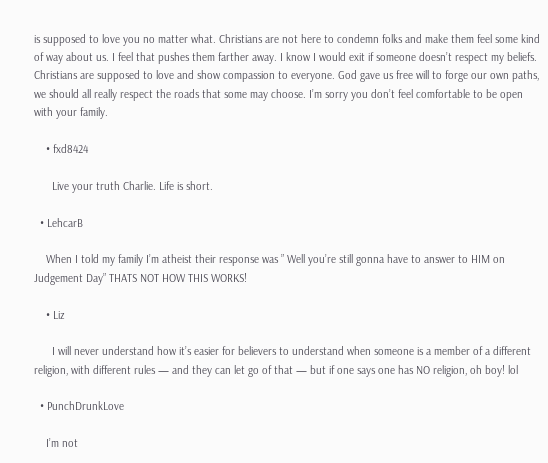is supposed to love you no matter what. Christians are not here to condemn folks and make them feel some kind of way about us. I feel that pushes them farther away. I know I would exit if someone doesn’t respect my beliefs. Christians are supposed to love and show compassion to everyone. God gave us free will to forge our own paths, we should all really respect the roads that some may choose. I’m sorry you don’t feel comfortable to be open with your family.

    • fxd8424

      Live your truth Charlie. Life is short.

  • LehcarB

    When I told my family I’m atheist their response was ” Well you’re still gonna have to answer to HIM on Judgement Day” THATS NOT HOW THIS WORKS!

    • Liz

      I will never understand how it’s easier for believers to understand when someone is a member of a different religion, with different rules — and they can let go of that — but if one says one has NO religion, oh boy! lol

  • PunchDrunkLove

    I’m not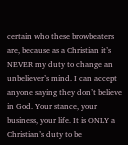certain who these browbeaters are, because as a Christian it’s NEVER my duty to change an unbeliever’s mind. I can accept anyone saying they don’t believe in God. Your stance, your business, your life. It is ONLY a Christian’s duty to be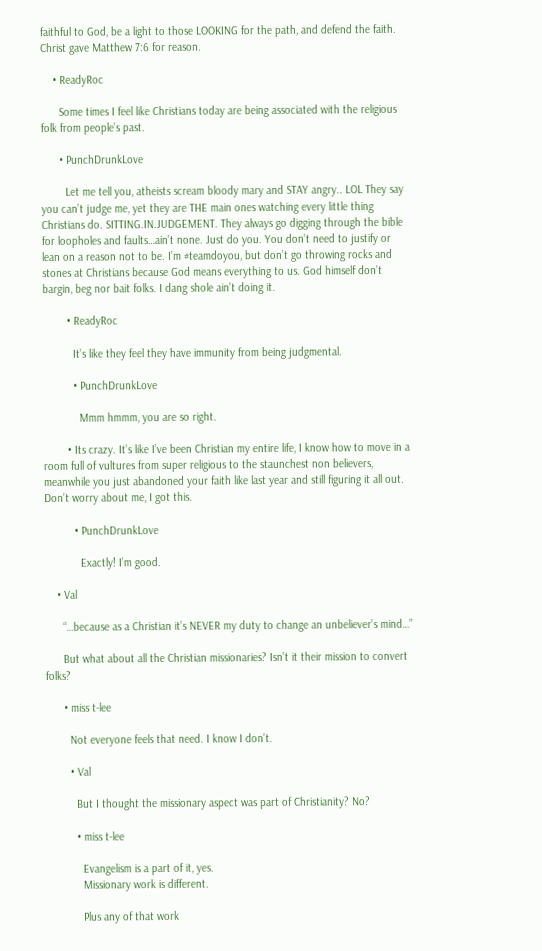faithful to God, be a light to those LOOKING for the path, and defend the faith. Christ gave Matthew 7:6 for reason.

    • ReadyRoc

      Some times I feel like Christians today are being associated with the religious folk from people’s past.

      • PunchDrunkLove

        Let me tell you, atheists scream bloody mary and STAY angry.. LOL They say you can’t judge me, yet they are THE main ones watching every little thing Christians do. SITTING.IN.JUDGEMENT. They always go digging through the bible for loopholes and faults…ain’t none. Just do you. You don’t need to justify or lean on a reason not to be. I’m #teamdoyou, but don’t go throwing rocks and stones at Christians because God means everything to us. God himself don’t bargin, beg nor bait folks. I dang shole ain’t doing it.

        • ReadyRoc

          It’s like they feel they have immunity from being judgmental.

          • PunchDrunkLove

            Mmm hmmm, you are so right.

        • Its crazy. It’s like I’ve been Christian my entire life, I know how to move in a room full of vultures from super religious to the staunchest non believers, meanwhile you just abandoned your faith like last year and still figuring it all out. Don’t worry about me, I got this.

          • PunchDrunkLove

            Exactly! I’m good.

    • Val

      “…because as a Christian it’s NEVER my duty to change an unbeliever’s mind…”

      But what about all the Christian missionaries? Isn’t it their mission to convert folks?

      • miss t-lee

        Not everyone feels that need. I know I don’t.

        • Val

          But I thought the missionary aspect was part of Christianity? No?

          • miss t-lee

            Evangelism is a part of it, yes.
            Missionary work is different.

            Plus any of that work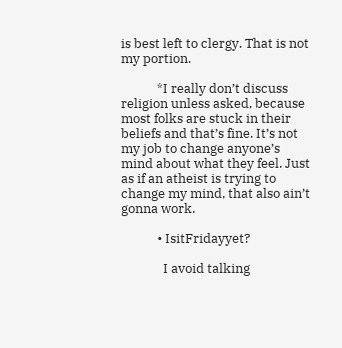is best left to clergy. That is not my portion.

            *I really don’t discuss religion unless asked, because most folks are stuck in their beliefs and that’s fine. It’s not my job to change anyone’s mind about what they feel. Just as if an atheist is trying to change my mind, that also ain’t gonna work.

            • IsitFridayyet?

              I avoid talking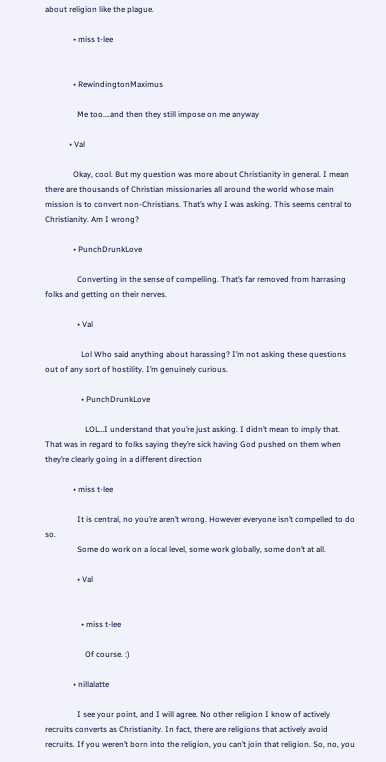about religion like the plague.

              • miss t-lee


              • RewindingtonMaximus

                Me too….and then they still impose on me anyway

            • Val

              Okay, cool. But my question was more about Christianity in general. I mean there are thousands of Christian missionaries all around the world whose main mission is to convert non-Christians. That’s why I was asking. This seems central to Christianity. Am I wrong?

              • PunchDrunkLove

                Converting in the sense of compelling. That’s far removed from harrasing folks and getting on their nerves.

                • Val

                  Lol Who said anything about harassing? I’m not asking these questions out of any sort of hostility. I’m genuinely curious.

                  • PunchDrunkLove

                    LOL…I understand that you’re just asking. I didn’t mean to imply that. That was in regard to folks saying they’re sick having God pushed on them when they’re clearly going in a different direction

              • miss t-lee

                It is central, no you’re aren’t wrong. However everyone isn’t compelled to do so.
                Some do work on a local level, some work globally, some don’t at all.

                • Val


                  • miss t-lee

                    Of course. :)

              • nillalatte

                I see your point, and I will agree. No other religion I know of actively recruits converts as Christianity. In fact, there are religions that actively avoid recruits. If you weren’t born into the religion, you can’t join that religion. So, no, you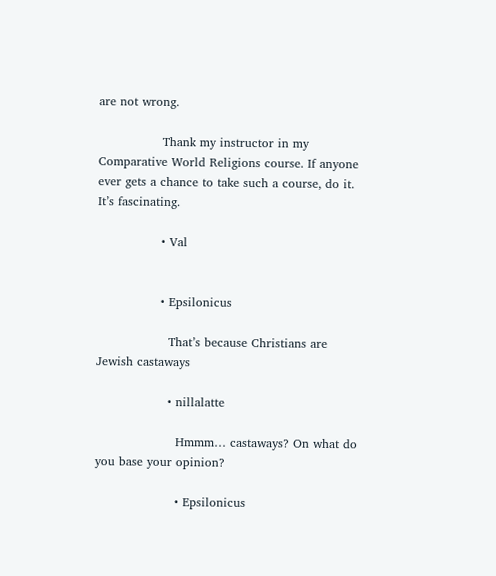are not wrong.

                Thank my instructor in my Comparative World Religions course. If anyone ever gets a chance to take such a course, do it. It’s fascinating.

                • Val


                • Epsilonicus

                  That’s because Christians are Jewish castaways

                  • nillalatte

                    Hmmm… castaways? On what do you base your opinion?

                    • Epsilonicus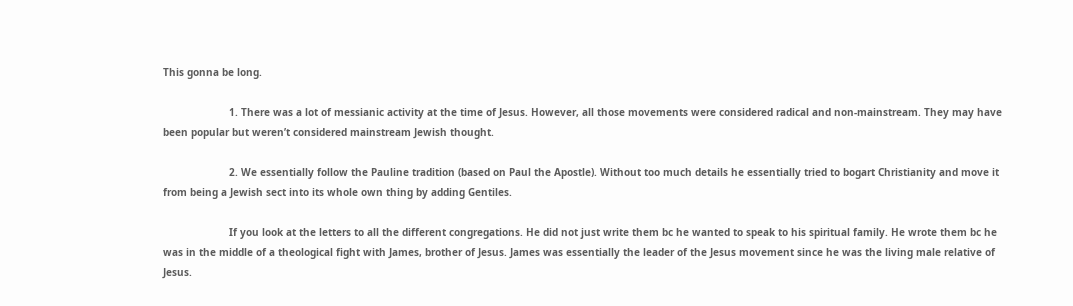This gonna be long.

                      1. There was a lot of messianic activity at the time of Jesus. However, all those movements were considered radical and non-mainstream. They may have been popular but weren’t considered mainstream Jewish thought.

                      2. We essentially follow the Pauline tradition (based on Paul the Apostle). Without too much details he essentially tried to bogart Christianity and move it from being a Jewish sect into its whole own thing by adding Gentiles.

                      If you look at the letters to all the different congregations. He did not just write them bc he wanted to speak to his spiritual family. He wrote them bc he was in the middle of a theological fight with James, brother of Jesus. James was essentially the leader of the Jesus movement since he was the living male relative of Jesus.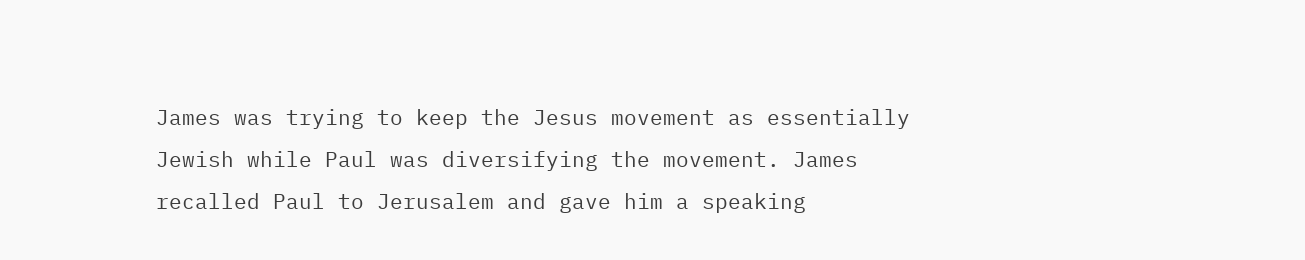James was trying to keep the Jesus movement as essentially Jewish while Paul was diversifying the movement. James recalled Paul to Jerusalem and gave him a speaking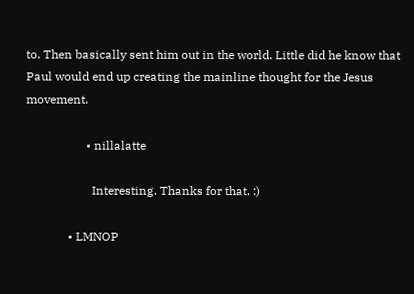to. Then basically sent him out in the world. Little did he know that Paul would end up creating the mainline thought for the Jesus movement.

                    • nillalatte

                      Interesting. Thanks for that. :)

              • LMNOP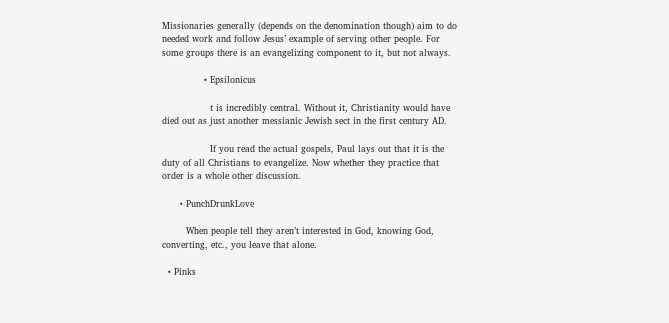Missionaries generally (depends on the denomination though) aim to do needed work and follow Jesus’ example of serving other people. For some groups there is an evangelizing component to it, but not always.

              • Epsilonicus

                t is incredibly central. Without it, Christianity would have died out as just another messianic Jewish sect in the first century AD.

                If you read the actual gospels, Paul lays out that it is the duty of all Christians to evangelize. Now whether they practice that order is a whole other discussion.

      • PunchDrunkLove

        When people tell they aren’t interested in God, knowing God, converting, etc., you leave that alone.

  • Pinks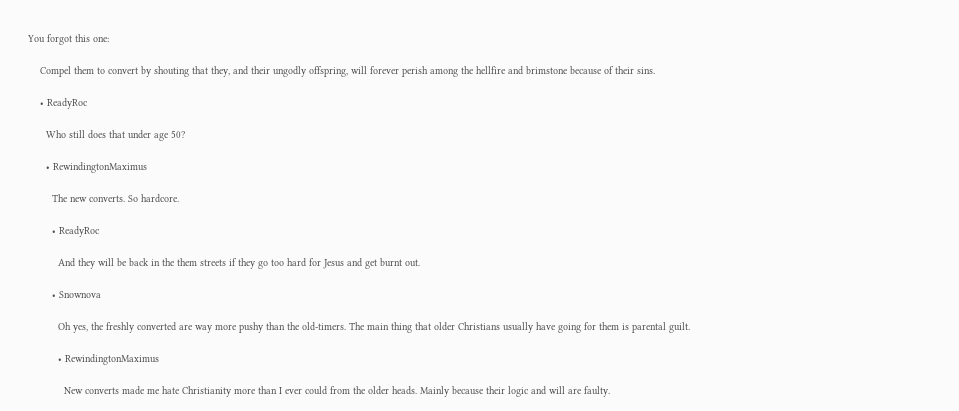You forgot this one:

    Compel them to convert by shouting that they, and their ungodly offspring, will forever perish among the hellfire and brimstone because of their sins.

    • ReadyRoc

      Who still does that under age 50?

      • RewindingtonMaximus

        The new converts. So hardcore.

        • ReadyRoc

          And they will be back in the them streets if they go too hard for Jesus and get burnt out.

        • Snownova

          Oh yes, the freshly converted are way more pushy than the old-timers. The main thing that older Christians usually have going for them is parental guilt.

          • RewindingtonMaximus

            New converts made me hate Christianity more than I ever could from the older heads. Mainly because their logic and will are faulty.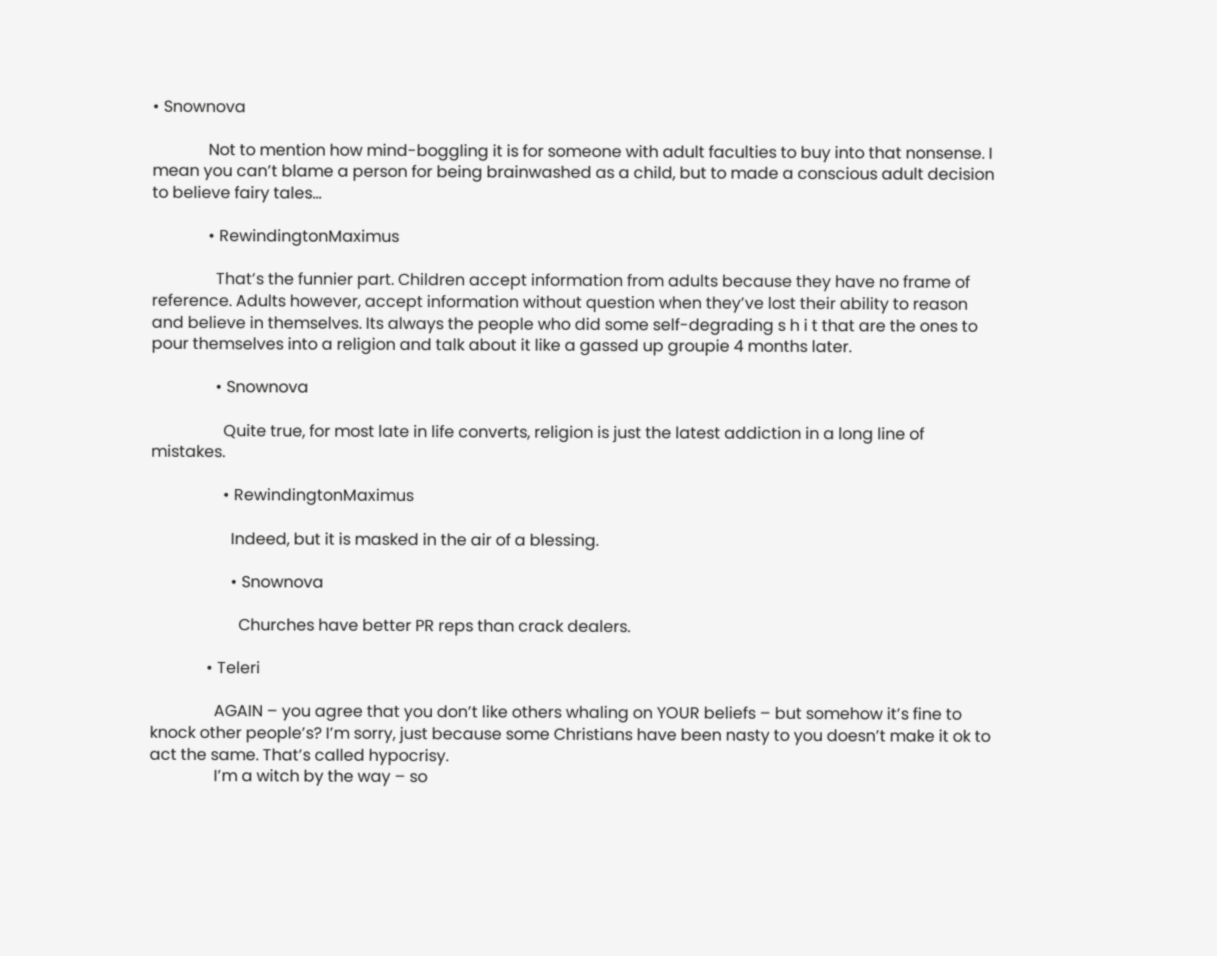• Snownova

              Not to mention how mind-boggling it is for someone with adult faculties to buy into that nonsense. I mean you can’t blame a person for being brainwashed as a child, but to made a conscious adult decision to believe fairy tales…

              • RewindingtonMaximus

                That’s the funnier part. Children accept information from adults because they have no frame of reference. Adults however, accept information without question when they’ve lost their ability to reason and believe in themselves. Its always the people who did some self-degrading s h i t that are the ones to pour themselves into a religion and talk about it like a gassed up groupie 4 months later.

                • Snownova

                  Quite true, for most late in life converts, religion is just the latest addiction in a long line of mistakes.

                  • RewindingtonMaximus

                    Indeed, but it is masked in the air of a blessing.

                    • Snownova

                      Churches have better PR reps than crack dealers.

              • Teleri

                AGAIN – you agree that you don’t like others whaling on YOUR beliefs – but somehow it’s fine to knock other people’s? I’m sorry, just because some Christians have been nasty to you doesn’t make it ok to act the same. That’s called hypocrisy.
                I’m a witch by the way – so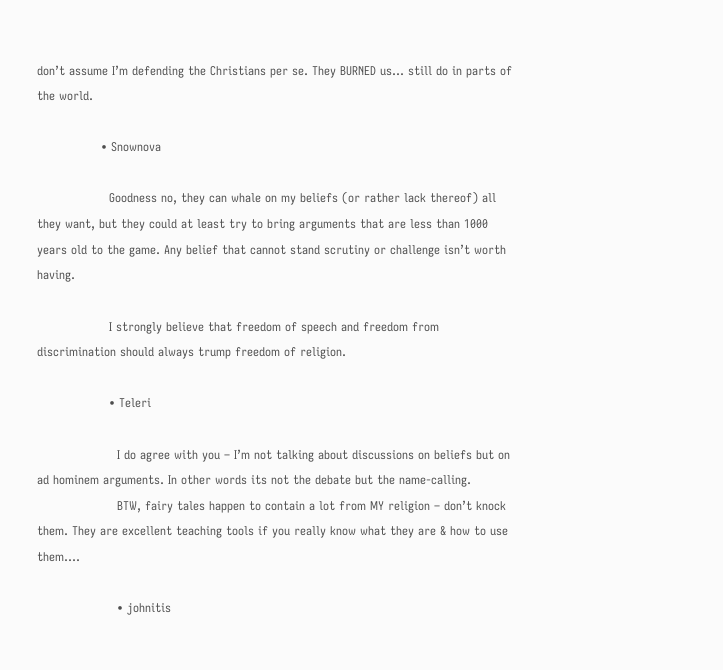don’t assume I’m defending the Christians per se. They BURNED us… still do in parts of the world.

                • Snownova

                  Goodness no, they can whale on my beliefs (or rather lack thereof) all they want, but they could at least try to bring arguments that are less than 1000 years old to the game. Any belief that cannot stand scrutiny or challenge isn’t worth having.

                  I strongly believe that freedom of speech and freedom from discrimination should always trump freedom of religion.

                  • Teleri

                    I do agree with you – I’m not talking about discussions on beliefs but on ad hominem arguments. In other words its not the debate but the name-calling.
                    BTW, fairy tales happen to contain a lot from MY religion – don’t knock them. They are excellent teaching tools if you really know what they are & how to use them….

                    • johnitis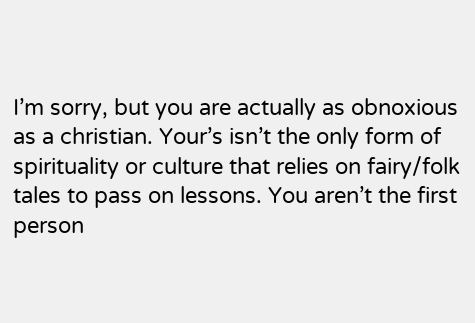I’m sorry, but you are actually as obnoxious as a christian. Your’s isn’t the only form of spirituality or culture that relies on fairy/folk tales to pass on lessons. You aren’t the first person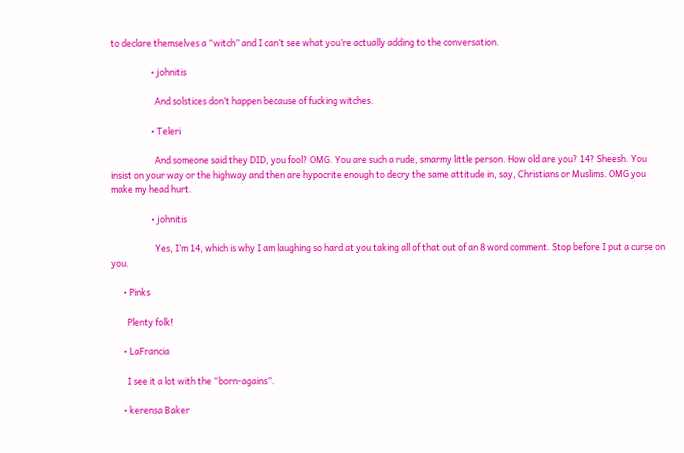to declare themselves a “witch” and I can’t see what you’re actually adding to the conversation.

                    • johnitis

                      And solstices don’t happen because of fucking witches.

                    • Teleri

                      And someone said they DID, you fool? OMG. You are such a rude, smarmy little person. How old are you? 14? Sheesh. You insist on your way or the highway and then are hypocrite enough to decry the same attitude in, say, Christians or Muslims. OMG you make my head hurt.

                    • johnitis

                      Yes, I’m 14, which is why I am laughing so hard at you taking all of that out of an 8 word comment. Stop before I put a curse on you.

      • Pinks

        Plenty folk!

      • LaFrancia

        I see it a lot with the “born-agains”.

      • kerensa Baker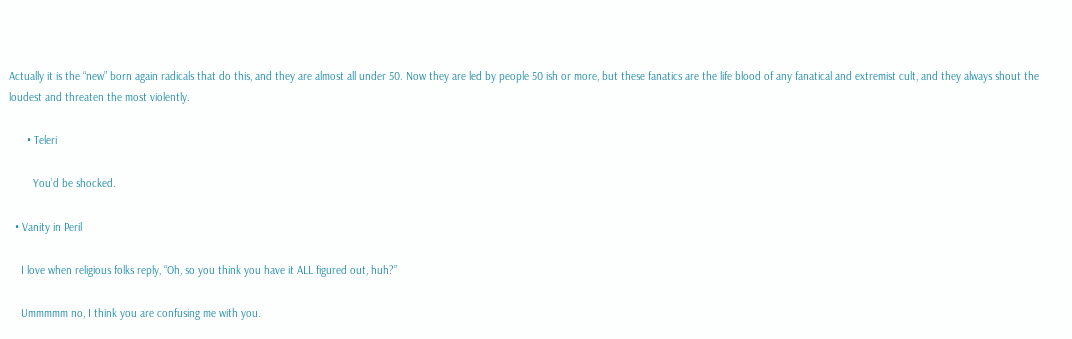Actually it is the “new” born again radicals that do this, and they are almost all under 50. Now they are led by people 50 ish or more, but these fanatics are the life blood of any fanatical and extremist cult, and they always shout the loudest and threaten the most violently.

      • Teleri

        You’d be shocked.

  • Vanity in Peril

    I love when religious folks reply, “Oh, so you think you have it ALL figured out, huh?”

    Ummmmm no, I think you are confusing me with you.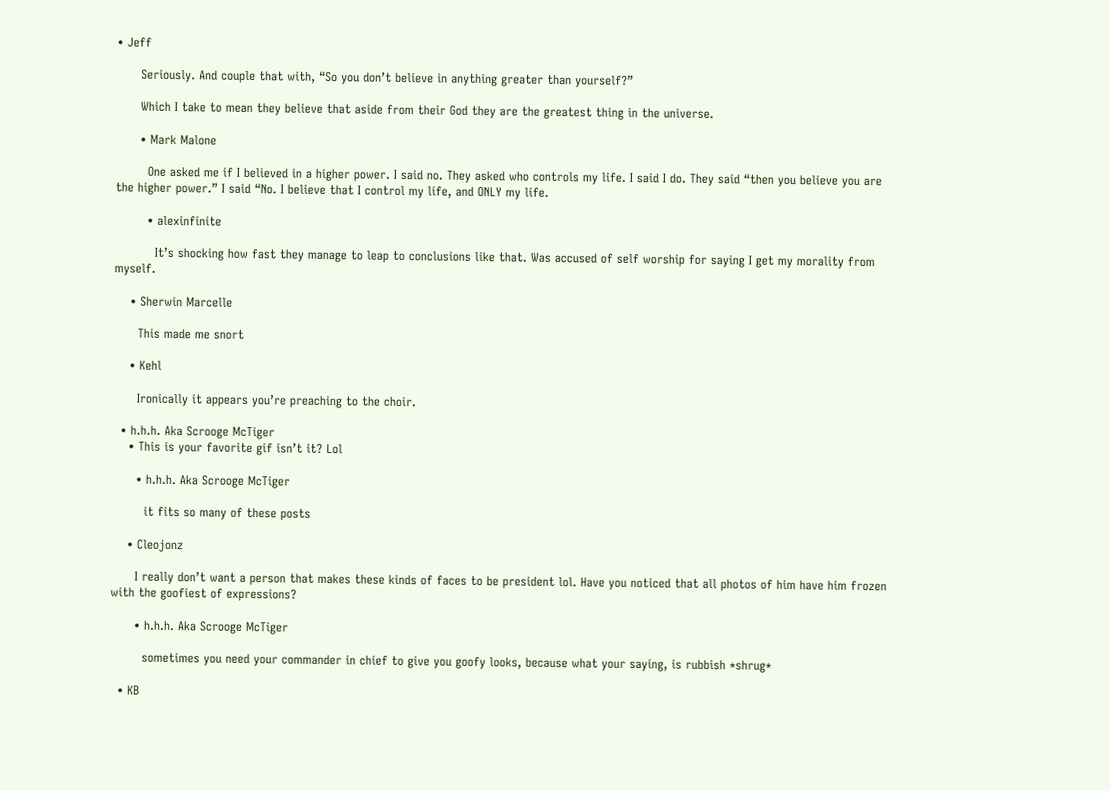• Jeff

      Seriously. And couple that with, “So you don’t believe in anything greater than yourself?”

      Which I take to mean they believe that aside from their God they are the greatest thing in the universe.

      • Mark Malone

        One asked me if I believed in a higher power. I said no. They asked who controls my life. I said I do. They said “then you believe you are the higher power.” I said “No. I believe that I control my life, and ONLY my life.

        • alexinfinite

          It’s shocking how fast they manage to leap to conclusions like that. Was accused of self worship for saying I get my morality from myself.

    • Sherwin Marcelle

      This made me snort

    • Kehl

      Ironically it appears you’re preaching to the choir.

  • h.h.h. Aka Scrooge McTiger
    • This is your favorite gif isn’t it? Lol

      • h.h.h. Aka Scrooge McTiger

        it fits so many of these posts

    • Cleojonz

      I really don’t want a person that makes these kinds of faces to be president lol. Have you noticed that all photos of him have him frozen with the goofiest of expressions?

      • h.h.h. Aka Scrooge McTiger

        sometimes you need your commander in chief to give you goofy looks, because what your saying, is rubbish *shrug*

  • KB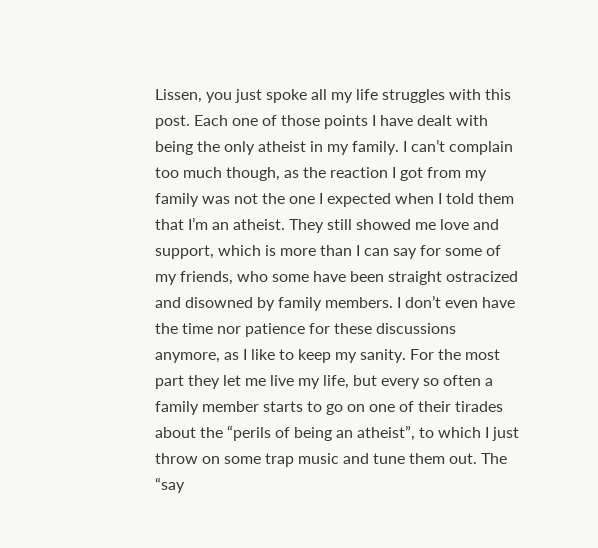Lissen, you just spoke all my life struggles with this post. Each one of those points I have dealt with being the only atheist in my family. I can’t complain too much though, as the reaction I got from my family was not the one I expected when I told them that I’m an atheist. They still showed me love and support, which is more than I can say for some of my friends, who some have been straight ostracized and disowned by family members. I don’t even have the time nor patience for these discussions anymore, as I like to keep my sanity. For the most part they let me live my life, but every so often a family member starts to go on one of their tirades about the “perils of being an atheist”, to which I just throw on some trap music and tune them out. The “say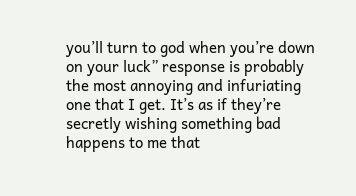you’ll turn to god when you’re down on your luck” response is probably the most annoying and infuriating one that I get. It’s as if they’re secretly wishing something bad happens to me that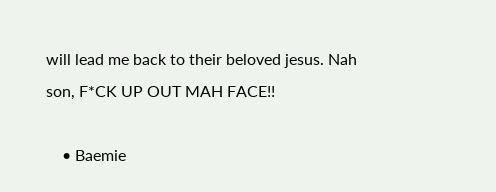will lead me back to their beloved jesus. Nah son, F*CK UP OUT MAH FACE!!

    • Baemie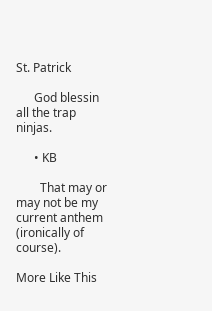St. Patrick

      God blessin all the trap ninjas.

      • KB

        That may or may not be my current anthem (ironically of course).

More Like This